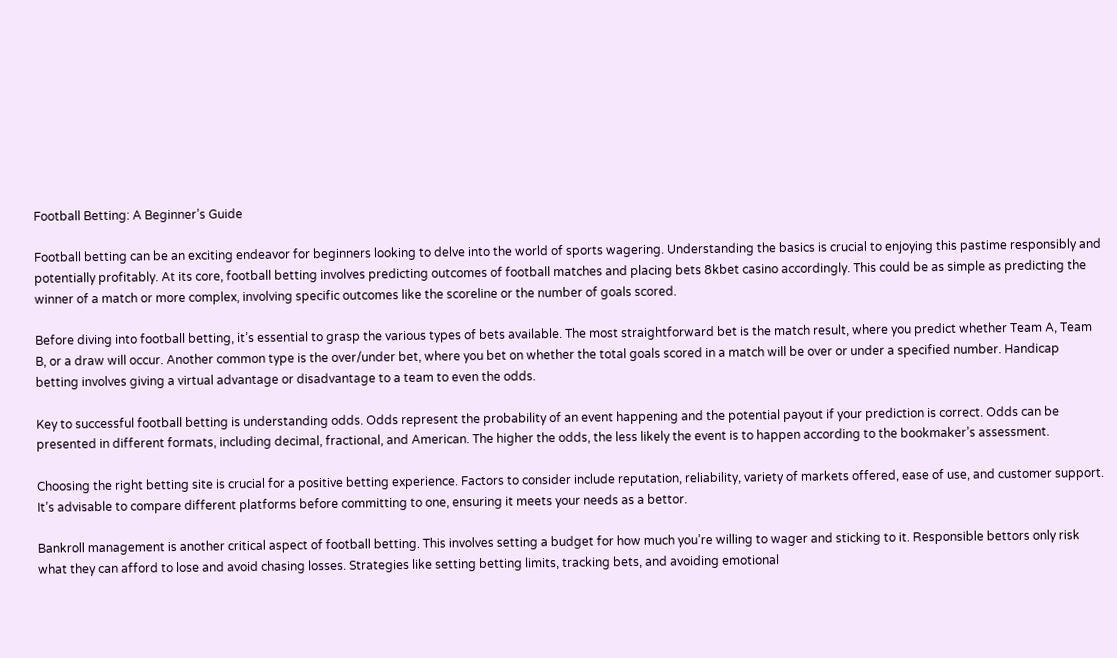Football Betting: A Beginner’s Guide

Football betting can be an exciting endeavor for beginners looking to delve into the world of sports wagering. Understanding the basics is crucial to enjoying this pastime responsibly and potentially profitably. At its core, football betting involves predicting outcomes of football matches and placing bets 8kbet casino accordingly. This could be as simple as predicting the winner of a match or more complex, involving specific outcomes like the scoreline or the number of goals scored.

Before diving into football betting, it’s essential to grasp the various types of bets available. The most straightforward bet is the match result, where you predict whether Team A, Team B, or a draw will occur. Another common type is the over/under bet, where you bet on whether the total goals scored in a match will be over or under a specified number. Handicap betting involves giving a virtual advantage or disadvantage to a team to even the odds.

Key to successful football betting is understanding odds. Odds represent the probability of an event happening and the potential payout if your prediction is correct. Odds can be presented in different formats, including decimal, fractional, and American. The higher the odds, the less likely the event is to happen according to the bookmaker’s assessment.

Choosing the right betting site is crucial for a positive betting experience. Factors to consider include reputation, reliability, variety of markets offered, ease of use, and customer support. It’s advisable to compare different platforms before committing to one, ensuring it meets your needs as a bettor.

Bankroll management is another critical aspect of football betting. This involves setting a budget for how much you’re willing to wager and sticking to it. Responsible bettors only risk what they can afford to lose and avoid chasing losses. Strategies like setting betting limits, tracking bets, and avoiding emotional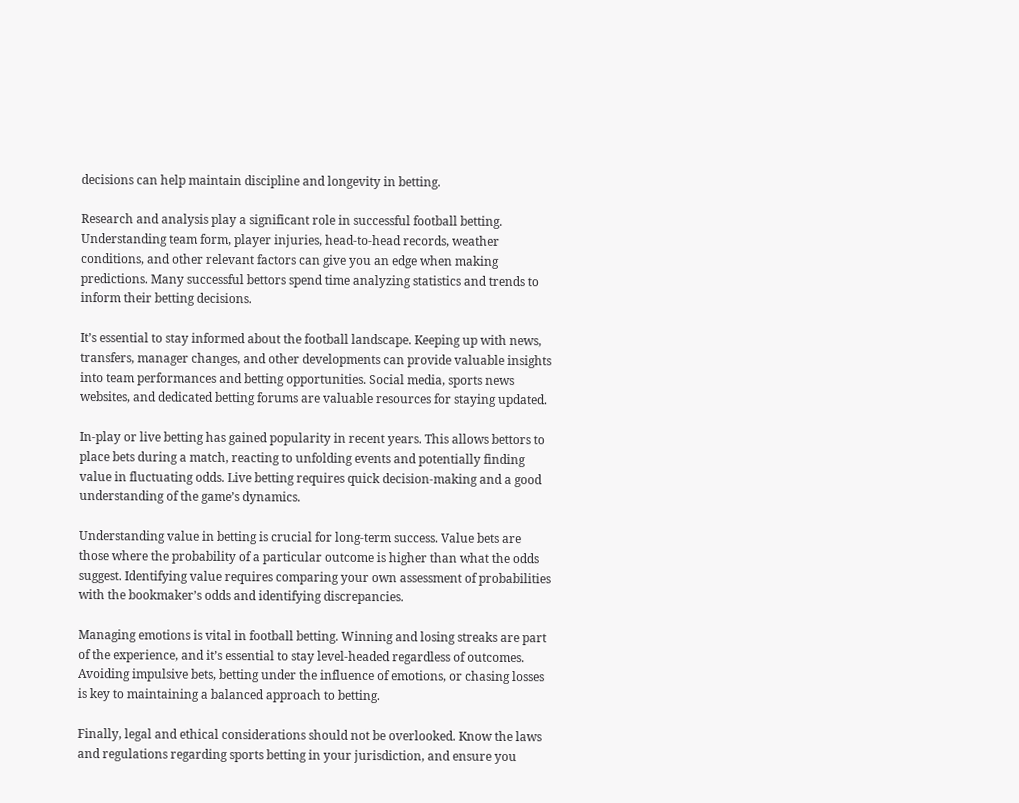decisions can help maintain discipline and longevity in betting.

Research and analysis play a significant role in successful football betting. Understanding team form, player injuries, head-to-head records, weather conditions, and other relevant factors can give you an edge when making predictions. Many successful bettors spend time analyzing statistics and trends to inform their betting decisions.

It’s essential to stay informed about the football landscape. Keeping up with news, transfers, manager changes, and other developments can provide valuable insights into team performances and betting opportunities. Social media, sports news websites, and dedicated betting forums are valuable resources for staying updated.

In-play or live betting has gained popularity in recent years. This allows bettors to place bets during a match, reacting to unfolding events and potentially finding value in fluctuating odds. Live betting requires quick decision-making and a good understanding of the game’s dynamics.

Understanding value in betting is crucial for long-term success. Value bets are those where the probability of a particular outcome is higher than what the odds suggest. Identifying value requires comparing your own assessment of probabilities with the bookmaker’s odds and identifying discrepancies.

Managing emotions is vital in football betting. Winning and losing streaks are part of the experience, and it’s essential to stay level-headed regardless of outcomes. Avoiding impulsive bets, betting under the influence of emotions, or chasing losses is key to maintaining a balanced approach to betting.

Finally, legal and ethical considerations should not be overlooked. Know the laws and regulations regarding sports betting in your jurisdiction, and ensure you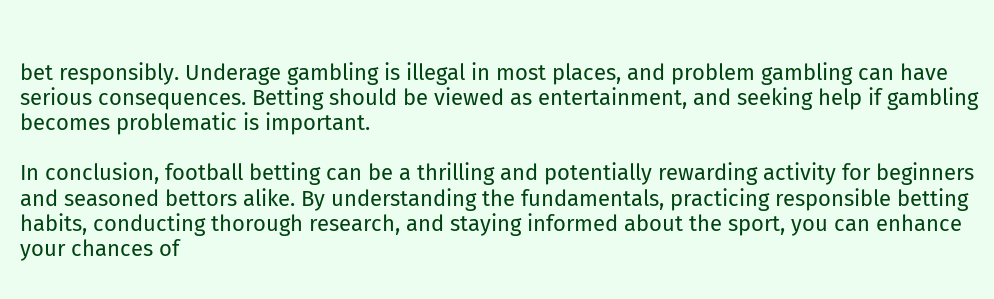bet responsibly. Underage gambling is illegal in most places, and problem gambling can have serious consequences. Betting should be viewed as entertainment, and seeking help if gambling becomes problematic is important.

In conclusion, football betting can be a thrilling and potentially rewarding activity for beginners and seasoned bettors alike. By understanding the fundamentals, practicing responsible betting habits, conducting thorough research, and staying informed about the sport, you can enhance your chances of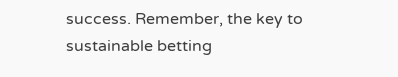success. Remember, the key to sustainable betting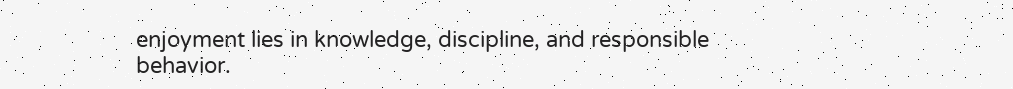enjoyment lies in knowledge, discipline, and responsible behavior.